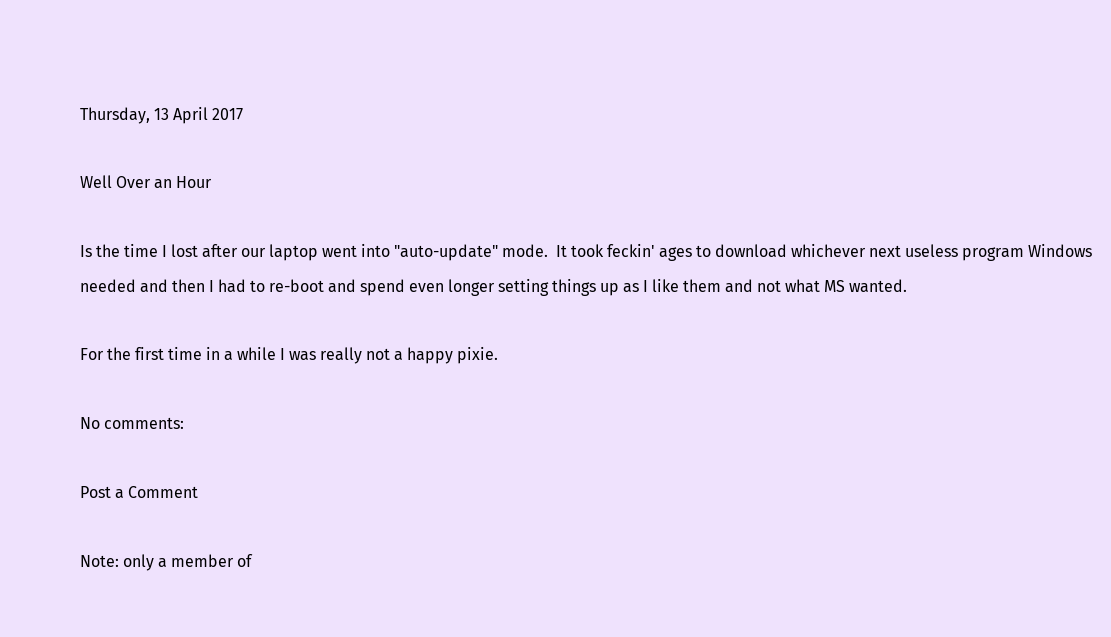Thursday, 13 April 2017

Well Over an Hour

Is the time I lost after our laptop went into "auto-update" mode.  It took feckin' ages to download whichever next useless program Windows needed and then I had to re-boot and spend even longer setting things up as I like them and not what MS wanted.

For the first time in a while I was really not a happy pixie.

No comments:

Post a Comment

Note: only a member of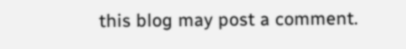this blog may post a comment.